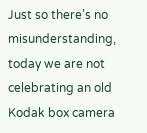Just so there’s no misunderstanding, today we are not celebrating an old Kodak box camera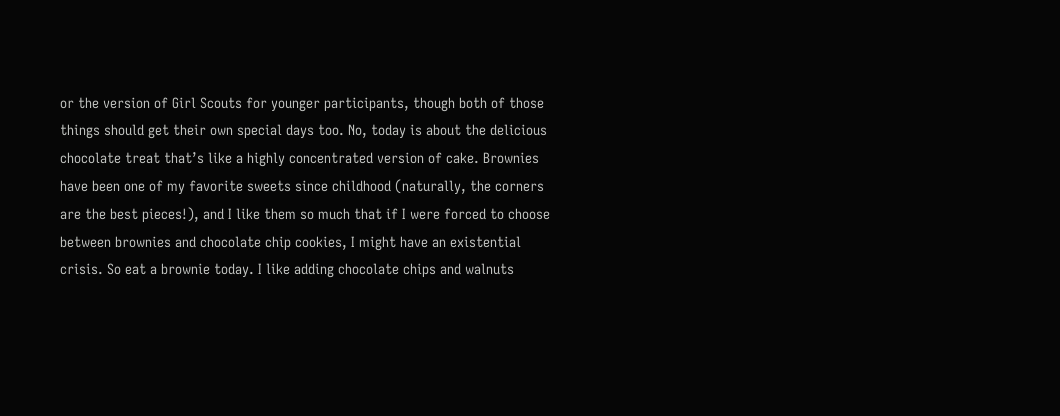or the version of Girl Scouts for younger participants, though both of those things should get their own special days too. No, today is about the delicious chocolate treat that’s like a highly concentrated version of cake. Brownies have been one of my favorite sweets since childhood (naturally, the corners are the best pieces!), and I like them so much that if I were forced to choose between brownies and chocolate chip cookies, I might have an existential crisis. So eat a brownie today. I like adding chocolate chips and walnuts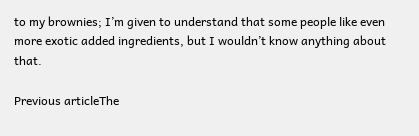to my brownies; I’m given to understand that some people like even more exotic added ingredients, but I wouldn’t know anything about that.

Previous articleThe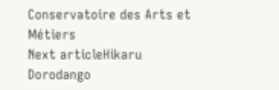Conservatoire des Arts et Métiers
Next articleHikaru Dorodango